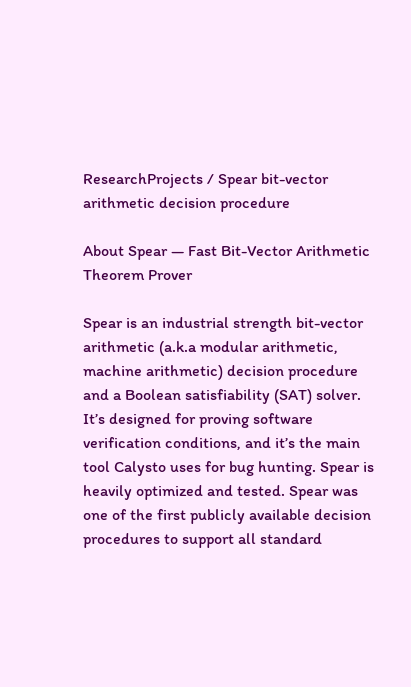ResearchProjects / Spear bit-vector arithmetic decision procedure

About Spear — Fast Bit-Vector Arithmetic Theorem Prover

Spear is an industrial strength bit-vector arithmetic (a.k.a modular arithmetic, machine arithmetic) decision procedure and a Boolean satisfiability (SAT) solver. It’s designed for proving software verification conditions, and it’s the main tool Calysto uses for bug hunting. Spear is heavily optimized and tested. Spear was one of the first publicly available decision procedures to support all standard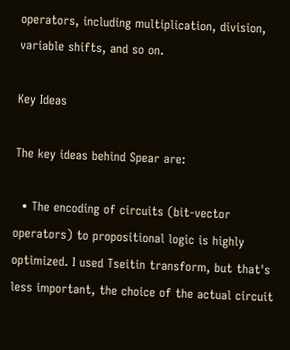operators, including multiplication, division, variable shifts, and so on.

Key Ideas

The key ideas behind Spear are:

  • The encoding of circuits (bit-vector operators) to propositional logic is highly optimized. I used Tseitin transform, but that's less important, the choice of the actual circuit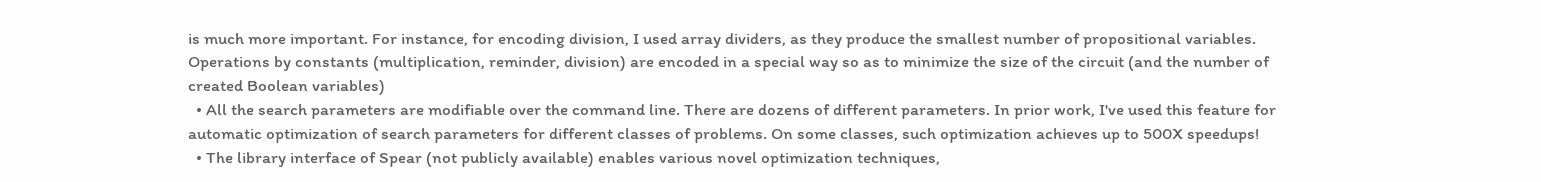is much more important. For instance, for encoding division, I used array dividers, as they produce the smallest number of propositional variables. Operations by constants (multiplication, reminder, division) are encoded in a special way so as to minimize the size of the circuit (and the number of created Boolean variables)
  • All the search parameters are modifiable over the command line. There are dozens of different parameters. In prior work, I've used this feature for automatic optimization of search parameters for different classes of problems. On some classes, such optimization achieves up to 500X speedups!
  • The library interface of Spear (not publicly available) enables various novel optimization techniques,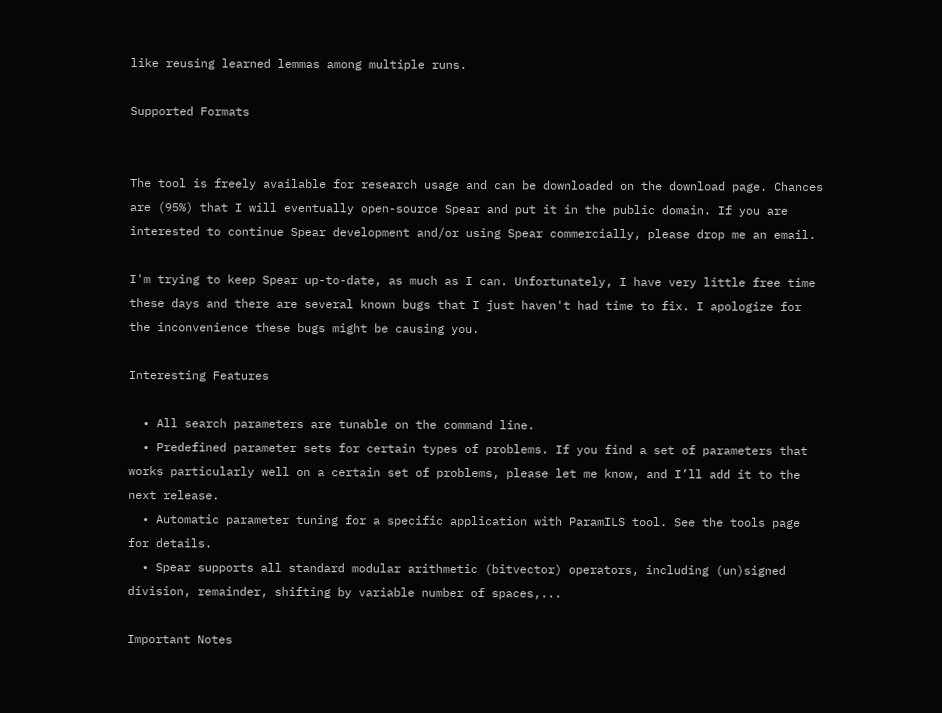like reusing learned lemmas among multiple runs.

Supported Formats


The tool is freely available for research usage and can be downloaded on the download page. Chances are (95%) that I will eventually open-source Spear and put it in the public domain. If you are interested to continue Spear development and/or using Spear commercially, please drop me an email.

I'm trying to keep Spear up-to-date, as much as I can. Unfortunately, I have very little free time these days and there are several known bugs that I just haven't had time to fix. I apologize for the inconvenience these bugs might be causing you.

Interesting Features

  • All search parameters are tunable on the command line.
  • Predefined parameter sets for certain types of problems. If you find a set of parameters that works particularly well on a certain set of problems, please let me know, and I’ll add it to the next release.
  • Automatic parameter tuning for a specific application with ParamILS tool. See the tools page for details.
  • Spear supports all standard modular arithmetic (bitvector) operators, including (un)signed division, remainder, shifting by variable number of spaces,...

Important Notes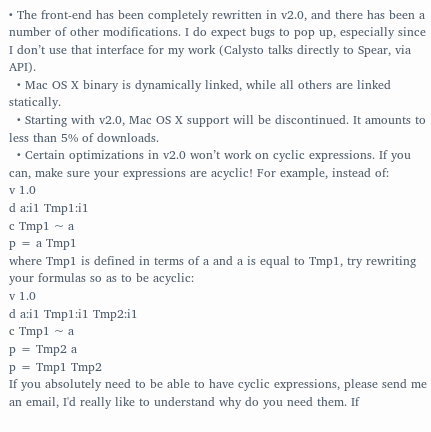• The front-end has been completely rewritten in v2.0, and there has been a number of other modifications. I do expect bugs to pop up, especially since I don’t use that interface for my work (Calysto talks directly to Spear, via API).
  • Mac OS X binary is dynamically linked, while all others are linked statically.
  • Starting with v2.0, Mac OS X support will be discontinued. It amounts to less than 5% of downloads.
  • Certain optimizations in v2.0 won’t work on cyclic expressions. If you can, make sure your expressions are acyclic! For example, instead of:
v 1.0
d a:i1 Tmp1:i1
c Tmp1 ~ a
p = a Tmp1
where Tmp1 is defined in terms of a and a is equal to Tmp1, try rewriting your formulas so as to be acyclic:
v 1.0
d a:i1 Tmp1:i1 Tmp2:i1
c Tmp1 ~ a
p = Tmp2 a
p = Tmp1 Tmp2
If you absolutely need to be able to have cyclic expressions, please send me an email, I'd really like to understand why do you need them. If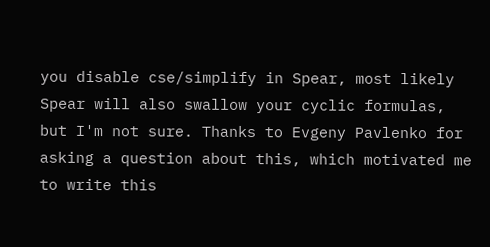you disable cse/simplify in Spear, most likely Spear will also swallow your cyclic formulas, but I'm not sure. Thanks to Evgeny Pavlenko for asking a question about this, which motivated me to write this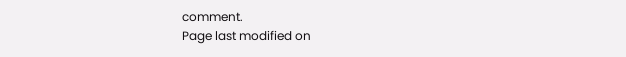comment.
Page last modified on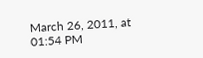March 26, 2011, at 01:54 PM